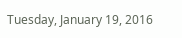Tuesday, January 19, 2016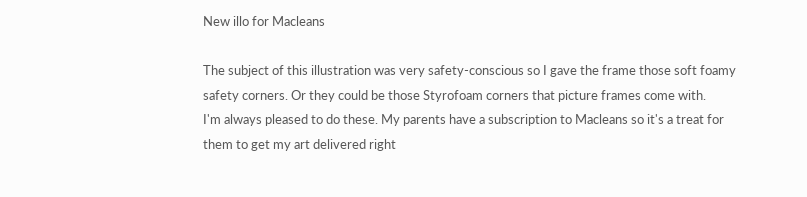New illo for Macleans

The subject of this illustration was very safety-conscious so I gave the frame those soft foamy safety corners. Or they could be those Styrofoam corners that picture frames come with.
I'm always pleased to do these. My parents have a subscription to Macleans so it's a treat for them to get my art delivered right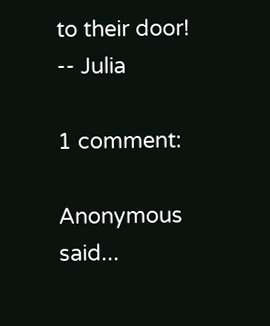to their door!
-- Julia

1 comment:

Anonymous said...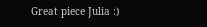Great piece Julia :)